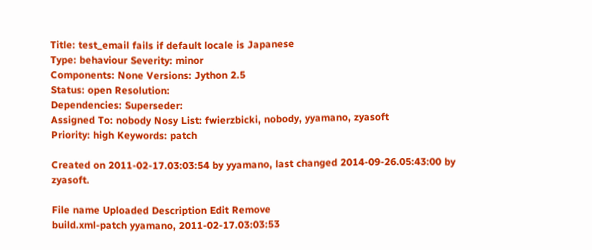Title: test_email fails if default locale is Japanese
Type: behaviour Severity: minor
Components: None Versions: Jython 2.5
Status: open Resolution:
Dependencies: Superseder:
Assigned To: nobody Nosy List: fwierzbicki, nobody, yyamano, zyasoft
Priority: high Keywords: patch

Created on 2011-02-17.03:03:54 by yyamano, last changed 2014-09-26.05:43:00 by zyasoft.

File name Uploaded Description Edit Remove
build.xml-patch yyamano, 2011-02-17.03:03:53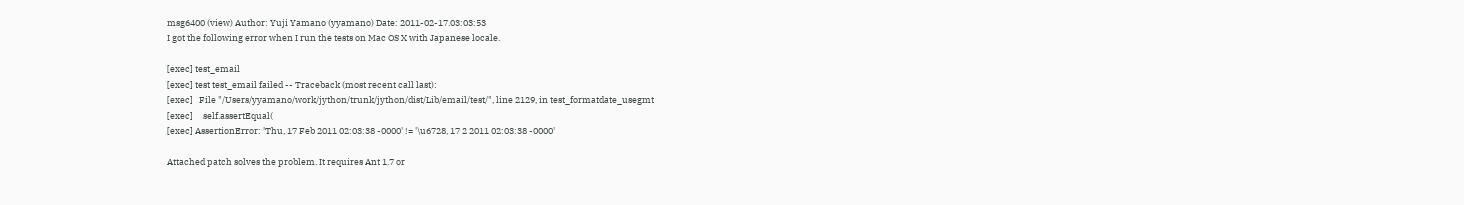msg6400 (view) Author: Yuji Yamano (yyamano) Date: 2011-02-17.03:03:53
I got the following error when I run the tests on Mac OS X with Japanese locale.

[exec] test_email
[exec] test test_email failed -- Traceback (most recent call last):
[exec]   File "/Users/yyamano/work/jython/trunk/jython/dist/Lib/email/test/", line 2129, in test_formatdate_usegmt
[exec]     self.assertEqual(
[exec] AssertionError: 'Thu, 17 Feb 2011 02:03:38 -0000' != '\u6728, 17 2 2011 02:03:38 -0000'

Attached patch solves the problem. It requires Ant 1.7 or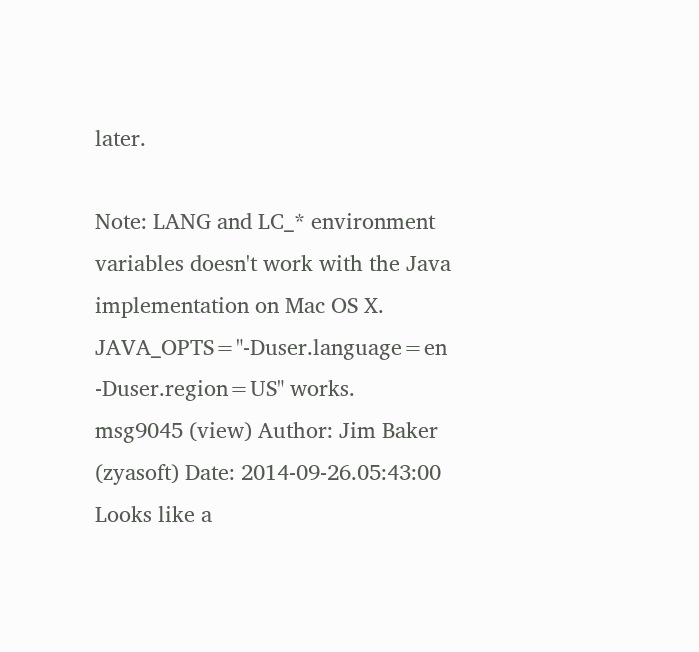later.

Note: LANG and LC_* environment variables doesn't work with the Java implementation on Mac OS X. JAVA_OPTS="-Duser.language=en -Duser.region=US" works.
msg9045 (view) Author: Jim Baker (zyasoft) Date: 2014-09-26.05:43:00
Looks like a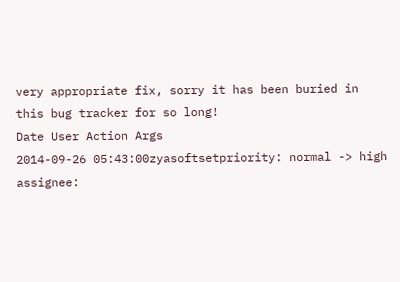very appropriate fix, sorry it has been buried in this bug tracker for so long!
Date User Action Args
2014-09-26 05:43:00zyasoftsetpriority: normal -> high
assignee: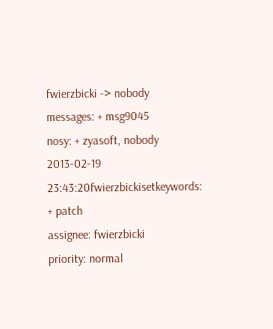fwierzbicki -> nobody
messages: + msg9045
nosy: + zyasoft, nobody
2013-02-19 23:43:20fwierzbickisetkeywords: + patch
assignee: fwierzbicki
priority: normal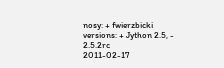nosy: + fwierzbicki
versions: + Jython 2.5, - 2.5.2rc
2011-02-17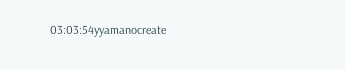03:03:54yyamanocreate